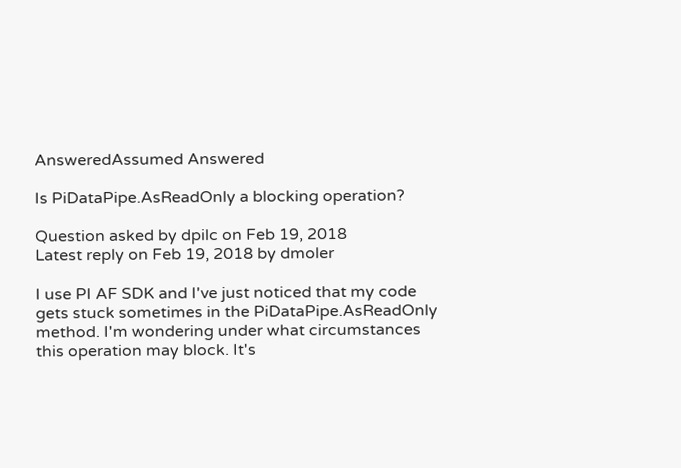AnsweredAssumed Answered

Is PiDataPipe.AsReadOnly a blocking operation?

Question asked by dpilc on Feb 19, 2018
Latest reply on Feb 19, 2018 by dmoler

I use PI AF SDK and I've just noticed that my code gets stuck sometimes in the PiDataPipe.AsReadOnly method. I'm wondering under what circumstances this operation may block. It's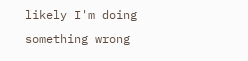likely I'm doing something wrong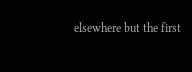elsewhere but the first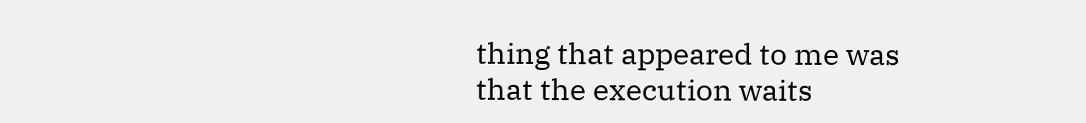thing that appeared to me was that the execution waits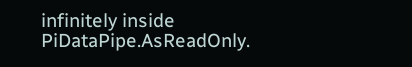infinitely inside PiDataPipe.AsReadOnly.